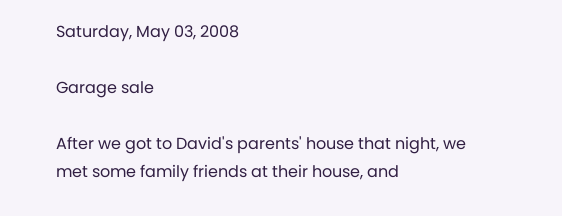Saturday, May 03, 2008

Garage sale

After we got to David's parents' house that night, we met some family friends at their house, and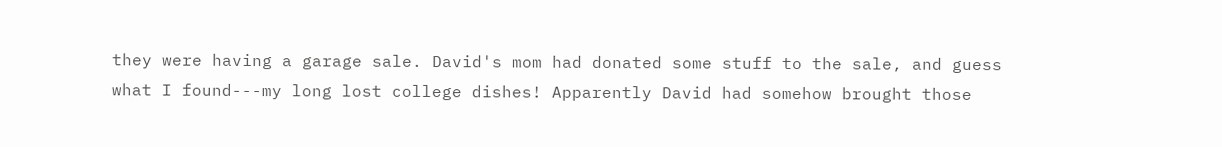they were having a garage sale. David's mom had donated some stuff to the sale, and guess what I found---my long lost college dishes! Apparently David had somehow brought those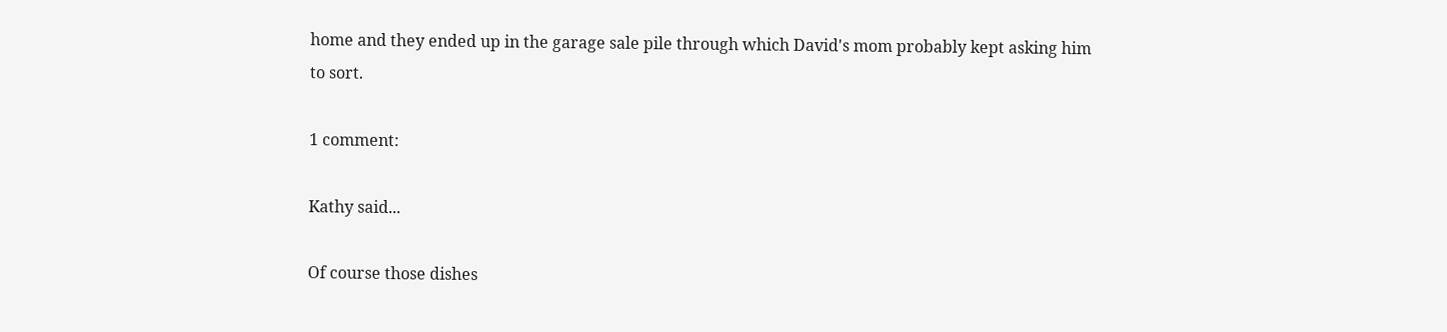home and they ended up in the garage sale pile through which David's mom probably kept asking him to sort.

1 comment:

Kathy said...

Of course those dishes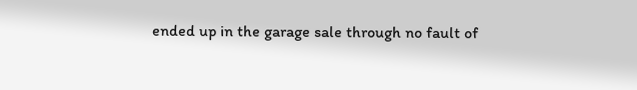ended up in the garage sale through no fault of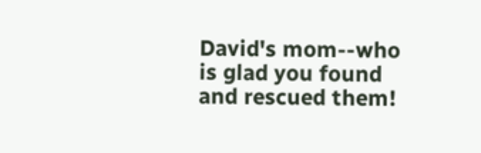David's mom--who is glad you found and rescued them!